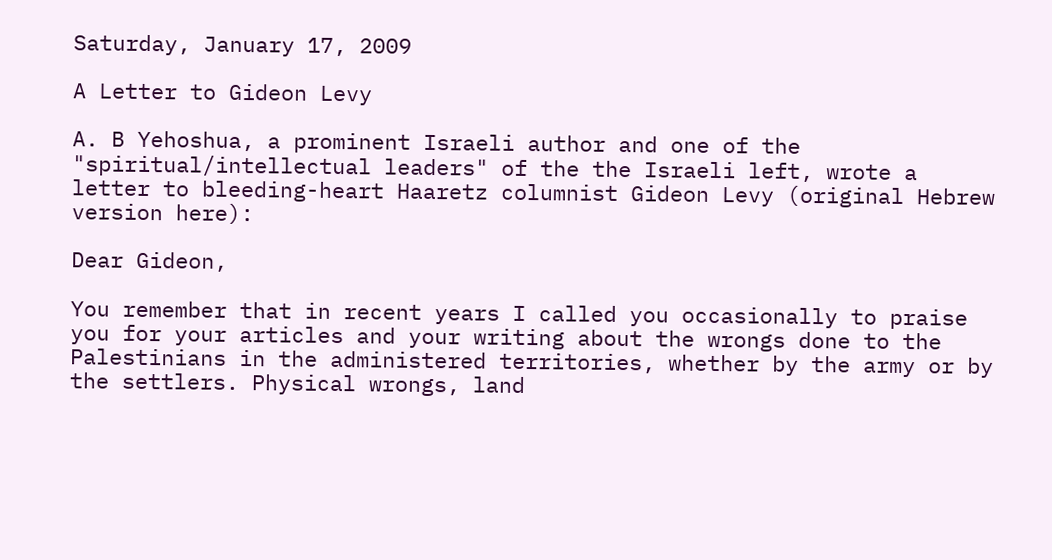Saturday, January 17, 2009

A Letter to Gideon Levy

A. B Yehoshua, a prominent Israeli author and one of the "spiritual/intellectual leaders" of the the Israeli left, wrote a letter to bleeding-heart Haaretz columnist Gideon Levy (original Hebrew version here):

Dear Gideon,

You remember that in recent years I called you occasionally to praise you for your articles and your writing about the wrongs done to the Palestinians in the administered territories, whether by the army or by the settlers. Physical wrongs, land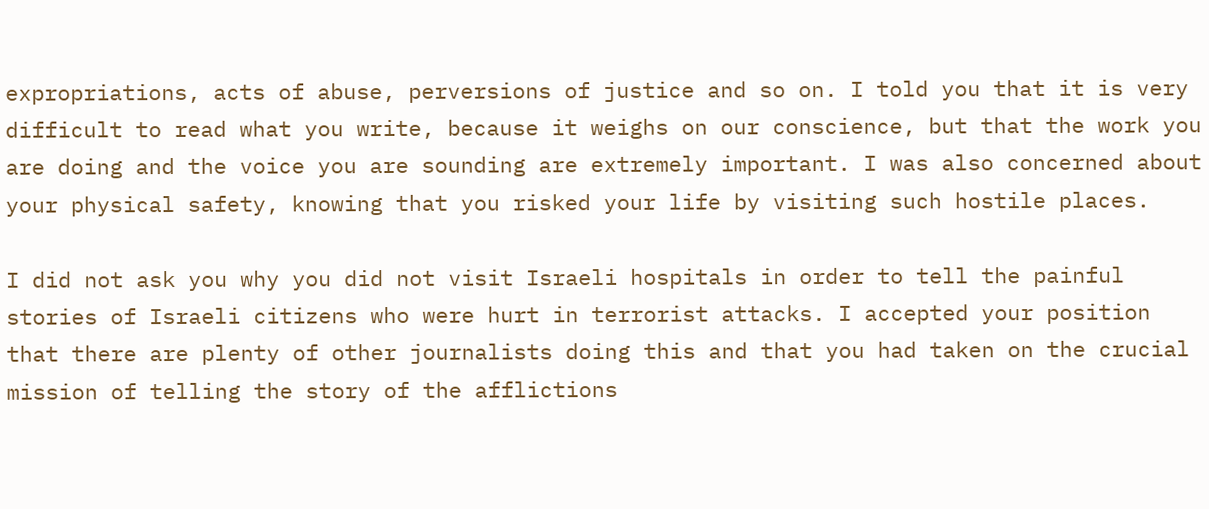expropriations, acts of abuse, perversions of justice and so on. I told you that it is very difficult to read what you write, because it weighs on our conscience, but that the work you are doing and the voice you are sounding are extremely important. I was also concerned about your physical safety, knowing that you risked your life by visiting such hostile places.

I did not ask you why you did not visit Israeli hospitals in order to tell the painful stories of Israeli citizens who were hurt in terrorist attacks. I accepted your position that there are plenty of other journalists doing this and that you had taken on the crucial mission of telling the story of the afflictions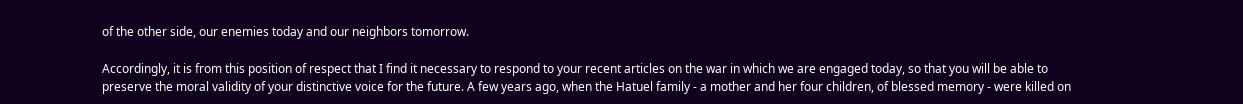of the other side, our enemies today and our neighbors tomorrow.

Accordingly, it is from this position of respect that I find it necessary to respond to your recent articles on the war in which we are engaged today, so that you will be able to preserve the moral validity of your distinctive voice for the future. A few years ago, when the Hatuel family - a mother and her four children, of blessed memory - were killed on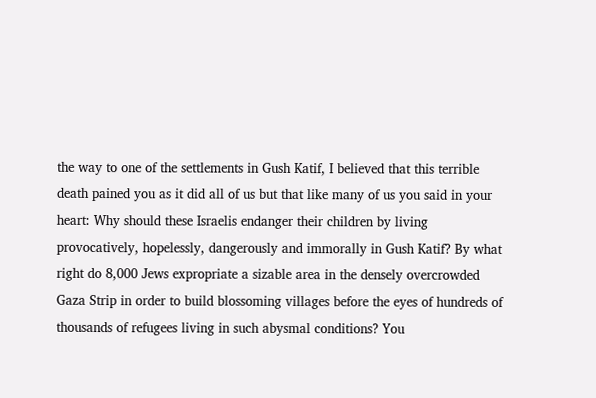the way to one of the settlements in Gush Katif, I believed that this terrible death pained you as it did all of us but that like many of us you said in your heart: Why should these Israelis endanger their children by living provocatively, hopelessly, dangerously and immorally in Gush Katif? By what right do 8,000 Jews expropriate a sizable area in the densely overcrowded Gaza Strip in order to build blossoming villages before the eyes of hundreds of thousands of refugees living in such abysmal conditions? You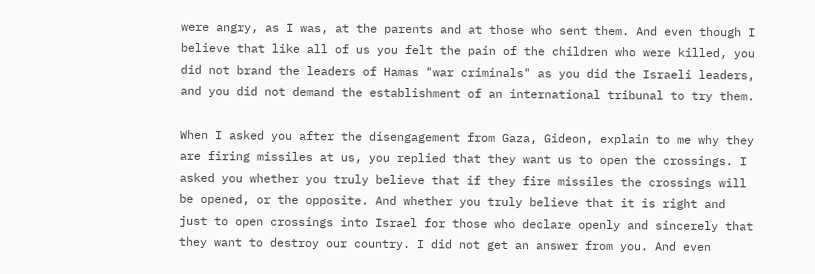were angry, as I was, at the parents and at those who sent them. And even though I believe that like all of us you felt the pain of the children who were killed, you did not brand the leaders of Hamas "war criminals" as you did the Israeli leaders, and you did not demand the establishment of an international tribunal to try them.

When I asked you after the disengagement from Gaza, Gideon, explain to me why they are firing missiles at us, you replied that they want us to open the crossings. I asked you whether you truly believe that if they fire missiles the crossings will be opened, or the opposite. And whether you truly believe that it is right and just to open crossings into Israel for those who declare openly and sincerely that they want to destroy our country. I did not get an answer from you. And even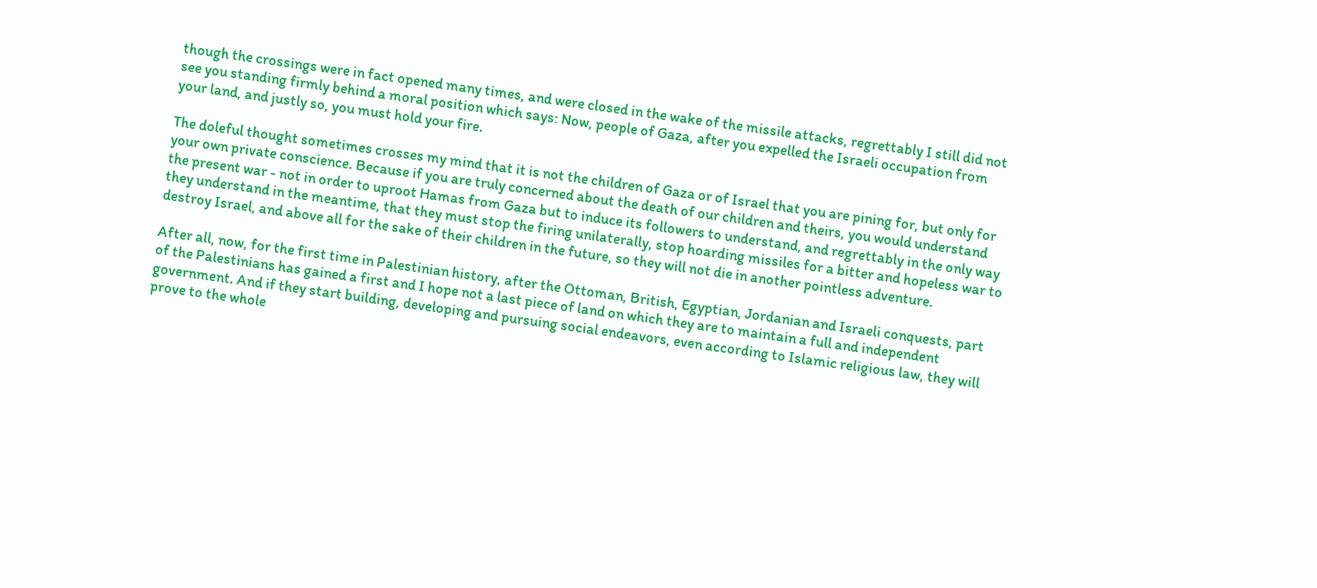though the crossings were in fact opened many times, and were closed in the wake of the missile attacks, regrettably I still did not see you standing firmly behind a moral position which says: Now, people of Gaza, after you expelled the Israeli occupation from your land, and justly so, you must hold your fire.

The doleful thought sometimes crosses my mind that it is not the children of Gaza or of Israel that you are pining for, but only for your own private conscience. Because if you are truly concerned about the death of our children and theirs, you would understand the present war - not in order to uproot Hamas from Gaza but to induce its followers to understand, and regrettably in the only way they understand in the meantime, that they must stop the firing unilaterally, stop hoarding missiles for a bitter and hopeless war to destroy Israel, and above all for the sake of their children in the future, so they will not die in another pointless adventure.

After all, now, for the first time in Palestinian history, after the Ottoman, British, Egyptian, Jordanian and Israeli conquests, part of the Palestinians has gained a first and I hope not a last piece of land on which they are to maintain a full and independent government. And if they start building, developing and pursuing social endeavors, even according to Islamic religious law, they will prove to the whole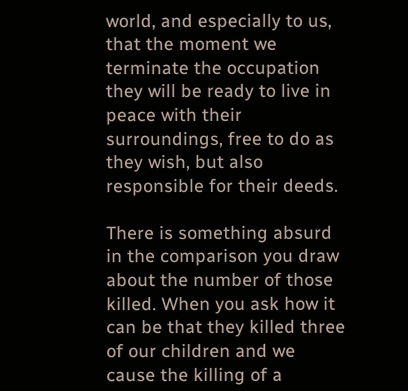world, and especially to us, that the moment we terminate the occupation they will be ready to live in peace with their surroundings, free to do as they wish, but also responsible for their deeds.

There is something absurd in the comparison you draw about the number of those killed. When you ask how it can be that they killed three of our children and we cause the killing of a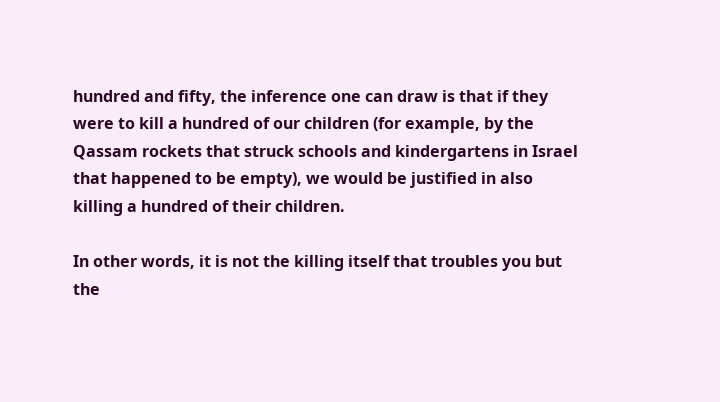hundred and fifty, the inference one can draw is that if they were to kill a hundred of our children (for example, by the Qassam rockets that struck schools and kindergartens in Israel that happened to be empty), we would be justified in also killing a hundred of their children.

In other words, it is not the killing itself that troubles you but the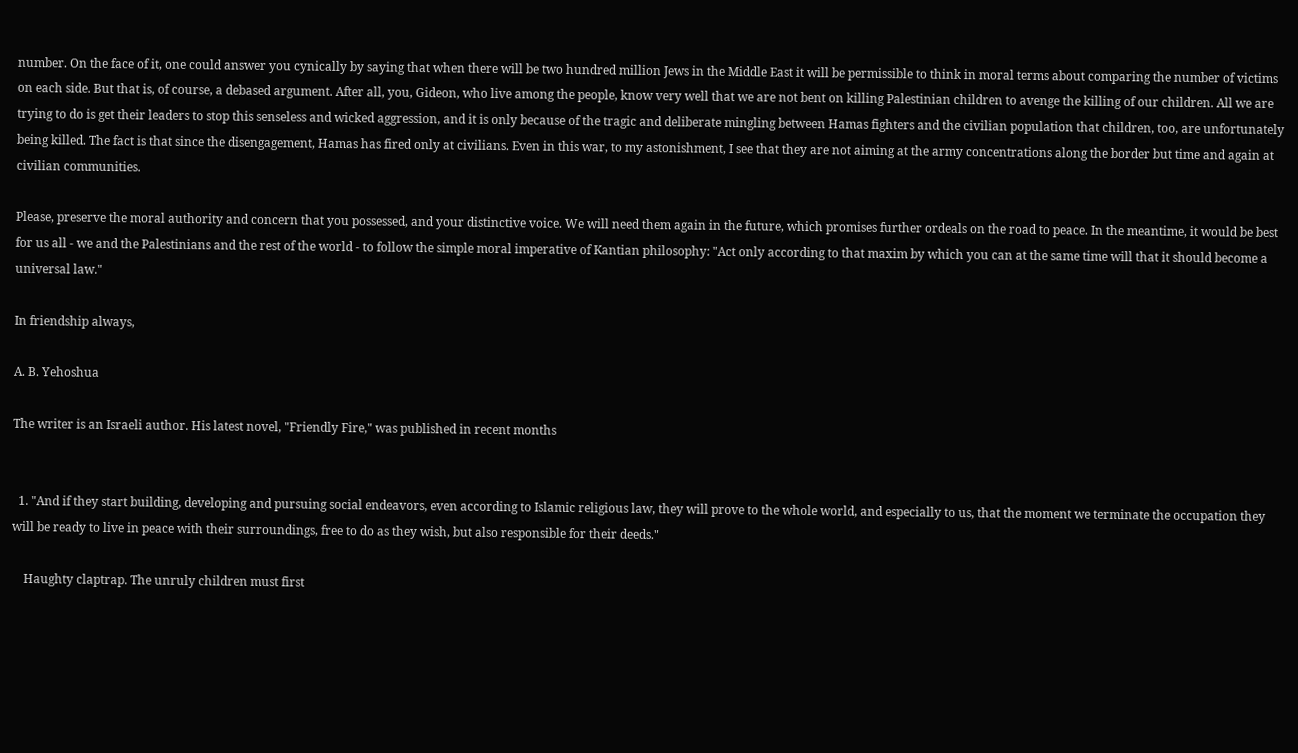number. On the face of it, one could answer you cynically by saying that when there will be two hundred million Jews in the Middle East it will be permissible to think in moral terms about comparing the number of victims on each side. But that is, of course, a debased argument. After all, you, Gideon, who live among the people, know very well that we are not bent on killing Palestinian children to avenge the killing of our children. All we are trying to do is get their leaders to stop this senseless and wicked aggression, and it is only because of the tragic and deliberate mingling between Hamas fighters and the civilian population that children, too, are unfortunately being killed. The fact is that since the disengagement, Hamas has fired only at civilians. Even in this war, to my astonishment, I see that they are not aiming at the army concentrations along the border but time and again at civilian communities.

Please, preserve the moral authority and concern that you possessed, and your distinctive voice. We will need them again in the future, which promises further ordeals on the road to peace. In the meantime, it would be best for us all - we and the Palestinians and the rest of the world - to follow the simple moral imperative of Kantian philosophy: "Act only according to that maxim by which you can at the same time will that it should become a universal law."

In friendship always,

A. B. Yehoshua

The writer is an Israeli author. His latest novel, "Friendly Fire," was published in recent months


  1. "And if they start building, developing and pursuing social endeavors, even according to Islamic religious law, they will prove to the whole world, and especially to us, that the moment we terminate the occupation they will be ready to live in peace with their surroundings, free to do as they wish, but also responsible for their deeds."

    Haughty claptrap. The unruly children must first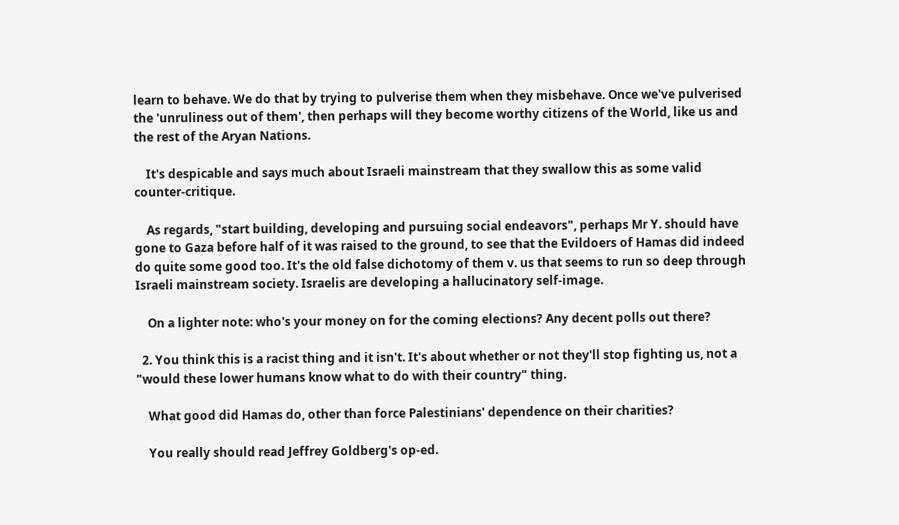learn to behave. We do that by trying to pulverise them when they misbehave. Once we've pulverised the 'unruliness out of them', then perhaps will they become worthy citizens of the World, like us and the rest of the Aryan Nations.

    It's despicable and says much about Israeli mainstream that they swallow this as some valid counter-critique.

    As regards, "start building, developing and pursuing social endeavors", perhaps Mr Y. should have gone to Gaza before half of it was raised to the ground, to see that the Evildoers of Hamas did indeed do quite some good too. It's the old false dichotomy of them v. us that seems to run so deep through Israeli mainstream society. Israelis are developing a hallucinatory self-image.

    On a lighter note: who's your money on for the coming elections? Any decent polls out there?

  2. You think this is a racist thing and it isn't. It's about whether or not they'll stop fighting us, not a "would these lower humans know what to do with their country" thing.

    What good did Hamas do, other than force Palestinians' dependence on their charities?

    You really should read Jeffrey Goldberg's op-ed.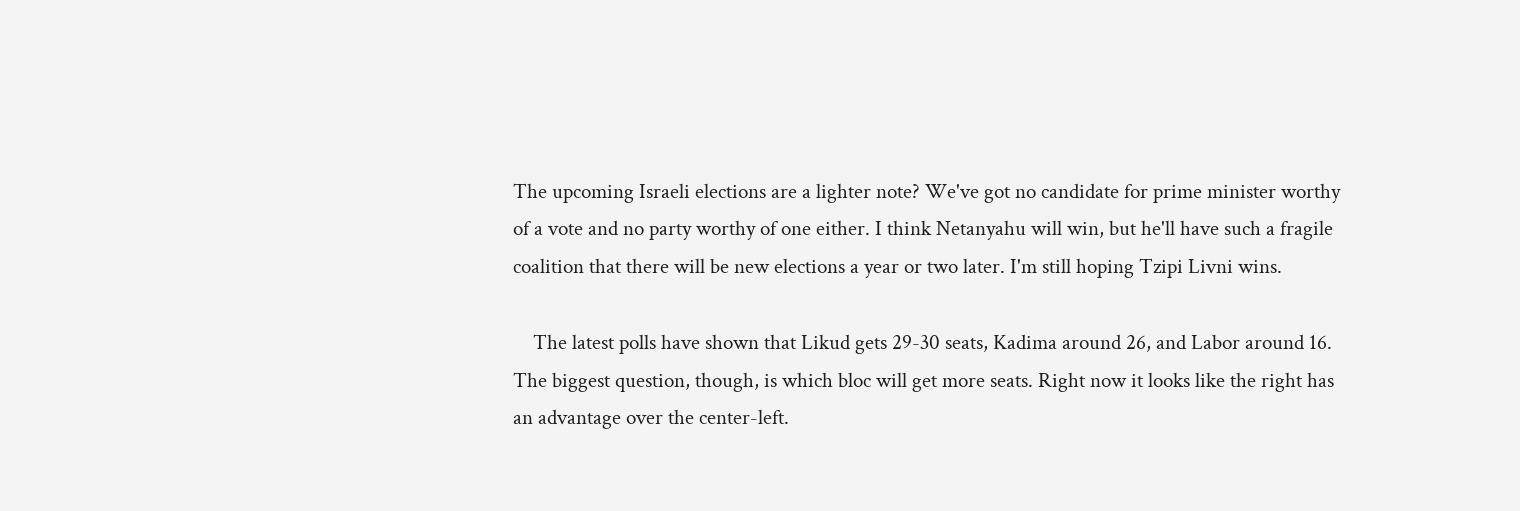The upcoming Israeli elections are a lighter note? We've got no candidate for prime minister worthy of a vote and no party worthy of one either. I think Netanyahu will win, but he'll have such a fragile coalition that there will be new elections a year or two later. I'm still hoping Tzipi Livni wins.

    The latest polls have shown that Likud gets 29-30 seats, Kadima around 26, and Labor around 16. The biggest question, though, is which bloc will get more seats. Right now it looks like the right has an advantage over the center-left.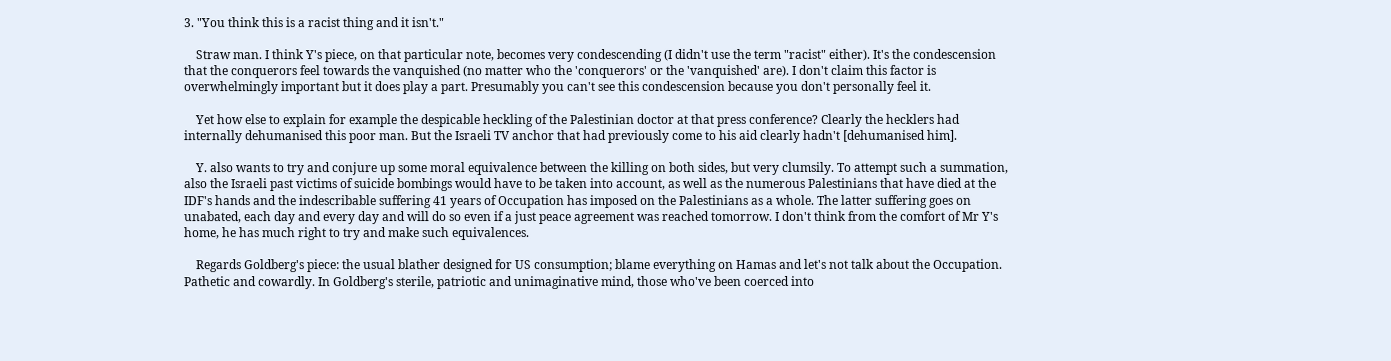3. "You think this is a racist thing and it isn't."

    Straw man. I think Y's piece, on that particular note, becomes very condescending (I didn't use the term "racist" either). It's the condescension that the conquerors feel towards the vanquished (no matter who the 'conquerors' or the 'vanquished' are). I don't claim this factor is overwhelmingly important but it does play a part. Presumably you can't see this condescension because you don't personally feel it.

    Yet how else to explain for example the despicable heckling of the Palestinian doctor at that press conference? Clearly the hecklers had internally dehumanised this poor man. But the Israeli TV anchor that had previously come to his aid clearly hadn't [dehumanised him].

    Y. also wants to try and conjure up some moral equivalence between the killing on both sides, but very clumsily. To attempt such a summation, also the Israeli past victims of suicide bombings would have to be taken into account, as well as the numerous Palestinians that have died at the IDF's hands and the indescribable suffering 41 years of Occupation has imposed on the Palestinians as a whole. The latter suffering goes on unabated, each day and every day and will do so even if a just peace agreement was reached tomorrow. I don't think from the comfort of Mr Y's home, he has much right to try and make such equivalences.

    Regards Goldberg's piece: the usual blather designed for US consumption; blame everything on Hamas and let's not talk about the Occupation. Pathetic and cowardly. In Goldberg's sterile, patriotic and unimaginative mind, those who've been coerced into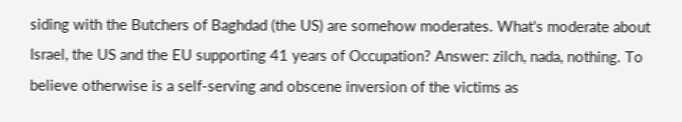siding with the Butchers of Baghdad (the US) are somehow moderates. What's moderate about Israel, the US and the EU supporting 41 years of Occupation? Answer: zilch, nada, nothing. To believe otherwise is a self-serving and obscene inversion of the victims as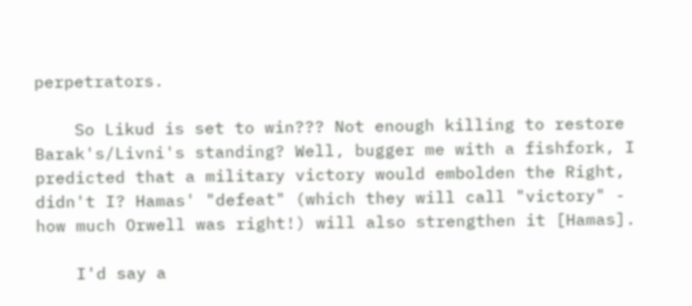perpetrators.

    So Likud is set to win??? Not enough killing to restore Barak's/Livni's standing? Well, bugger me with a fishfork, I predicted that a military victory would embolden the Right, didn't I? Hamas' "defeat" (which they will call "victory" - how much Orwell was right!) will also strengthen it [Hamas].

    I'd say a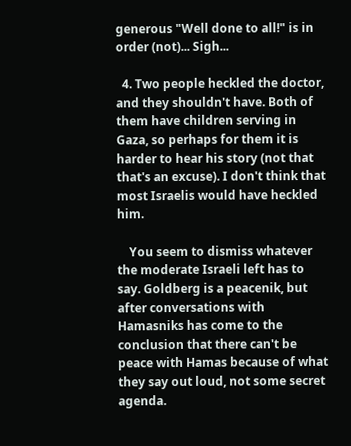generous "Well done to all!" is in order (not)... Sigh...

  4. Two people heckled the doctor, and they shouldn't have. Both of them have children serving in Gaza, so perhaps for them it is harder to hear his story (not that that's an excuse). I don't think that most Israelis would have heckled him.

    You seem to dismiss whatever the moderate Israeli left has to say. Goldberg is a peacenik, but after conversations with Hamasniks has come to the conclusion that there can't be peace with Hamas because of what they say out loud, not some secret agenda.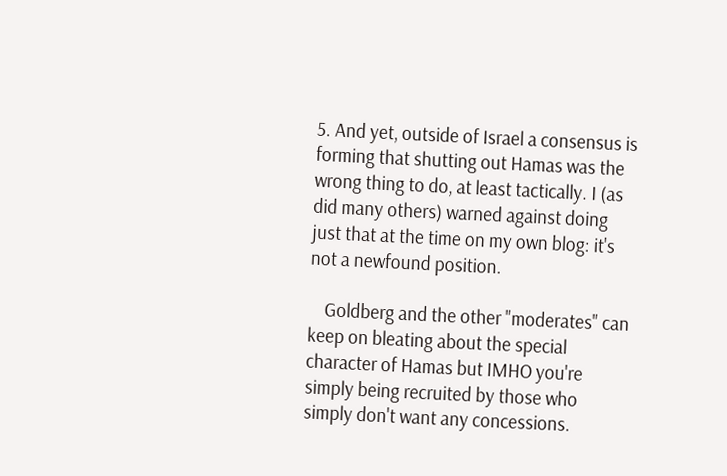5. And yet, outside of Israel a consensus is forming that shutting out Hamas was the wrong thing to do, at least tactically. I (as did many others) warned against doing just that at the time on my own blog: it's not a newfound position.

    Goldberg and the other "moderates" can keep on bleating about the special character of Hamas but IMHO you're simply being recruited by those who simply don't want any concessions.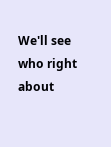We'll see who right about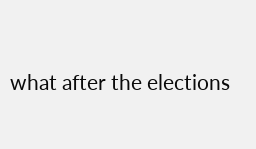what after the elections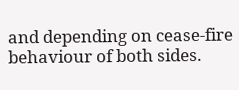and depending on cease-fire behaviour of both sides.